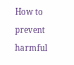How to prevent harmful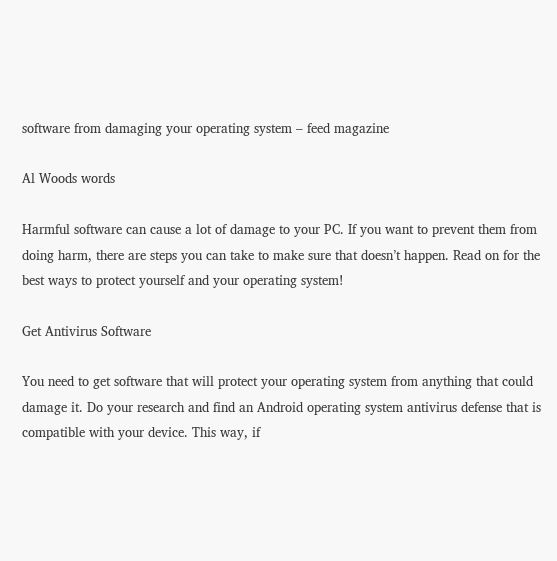software from damaging your operating system – feed magazine

Al Woods words

Harmful software can cause a lot of damage to your PC. If you want to prevent them from doing harm, there are steps you can take to make sure that doesn’t happen. Read on for the best ways to protect yourself and your operating system!

Get Antivirus Software

You need to get software that will protect your operating system from anything that could damage it. Do your research and find an Android operating system antivirus defense that is compatible with your device. This way, if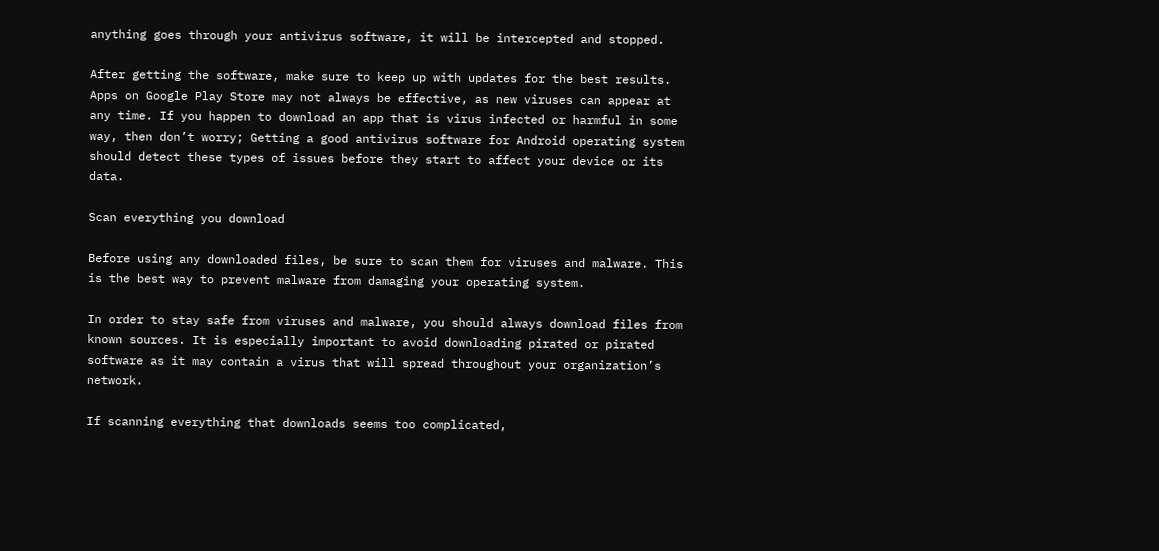anything goes through your antivirus software, it will be intercepted and stopped.

After getting the software, make sure to keep up with updates for the best results. Apps on Google Play Store may not always be effective, as new viruses can appear at any time. If you happen to download an app that is virus infected or harmful in some way, then don’t worry; Getting a good antivirus software for Android operating system should detect these types of issues before they start to affect your device or its data.

Scan everything you download

Before using any downloaded files, be sure to scan them for viruses and malware. This is the best way to prevent malware from damaging your operating system.

In order to stay safe from viruses and malware, you should always download files from known sources. It is especially important to avoid downloading pirated or pirated software as it may contain a virus that will spread throughout your organization’s network.

If scanning everything that downloads seems too complicated,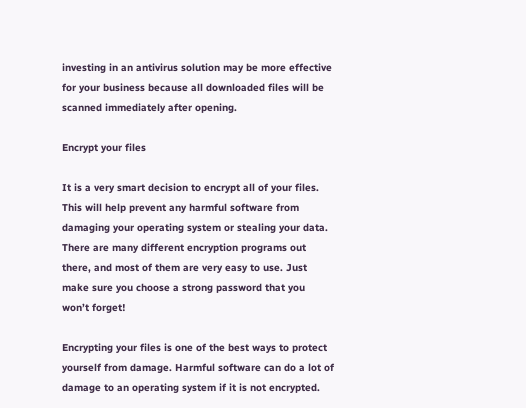investing in an antivirus solution may be more effective for your business because all downloaded files will be scanned immediately after opening.

Encrypt your files

It is a very smart decision to encrypt all of your files. This will help prevent any harmful software from damaging your operating system or stealing your data. There are many different encryption programs out there, and most of them are very easy to use. Just make sure you choose a strong password that you won’t forget!

Encrypting your files is one of the best ways to protect yourself from damage. Harmful software can do a lot of damage to an operating system if it is not encrypted.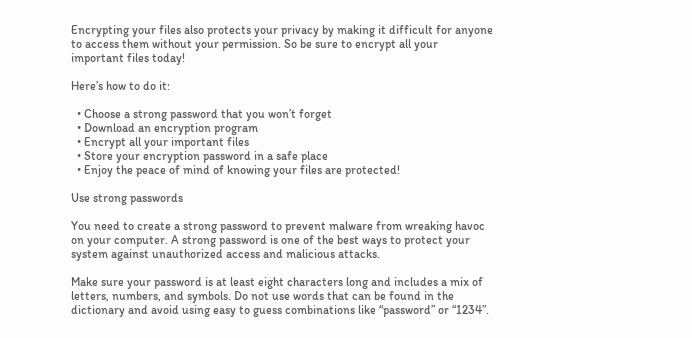Encrypting your files also protects your privacy by making it difficult for anyone to access them without your permission. So be sure to encrypt all your important files today!

Here’s how to do it:

  • Choose a strong password that you won’t forget
  • Download an encryption program
  • Encrypt all your important files
  • Store your encryption password in a safe place
  • Enjoy the peace of mind of knowing your files are protected!

Use strong passwords

You need to create a strong password to prevent malware from wreaking havoc on your computer. A strong password is one of the best ways to protect your system against unauthorized access and malicious attacks.

Make sure your password is at least eight characters long and includes a mix of letters, numbers, and symbols. Do not use words that can be found in the dictionary and avoid using easy to guess combinations like “password” or “1234”.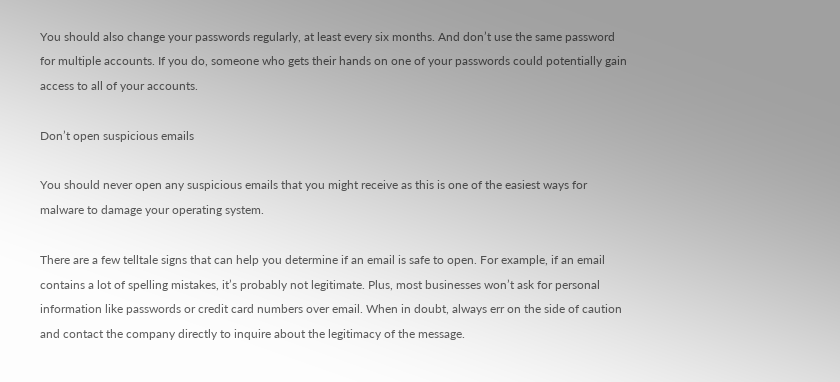You should also change your passwords regularly, at least every six months. And don’t use the same password for multiple accounts. If you do, someone who gets their hands on one of your passwords could potentially gain access to all of your accounts.

Don’t open suspicious emails

You should never open any suspicious emails that you might receive as this is one of the easiest ways for malware to damage your operating system.

There are a few telltale signs that can help you determine if an email is safe to open. For example, if an email contains a lot of spelling mistakes, it’s probably not legitimate. Plus, most businesses won’t ask for personal information like passwords or credit card numbers over email. When in doubt, always err on the side of caution and contact the company directly to inquire about the legitimacy of the message.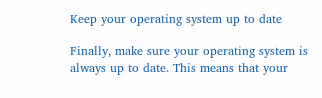Keep your operating system up to date

Finally, make sure your operating system is always up to date. This means that your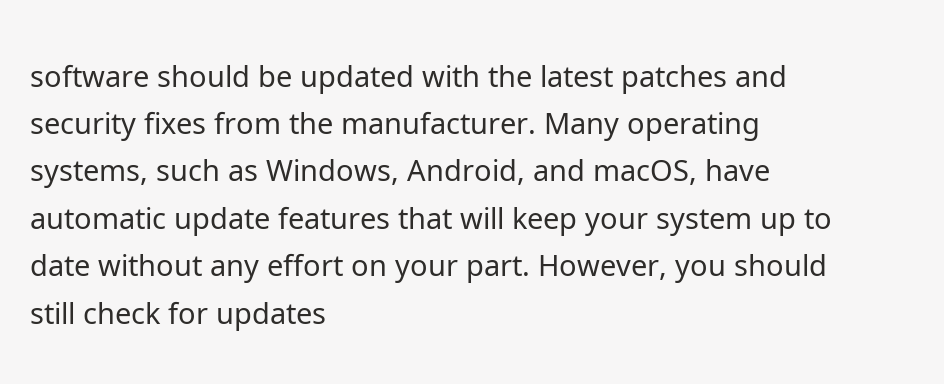software should be updated with the latest patches and security fixes from the manufacturer. Many operating systems, such as Windows, Android, and macOS, have automatic update features that will keep your system up to date without any effort on your part. However, you should still check for updates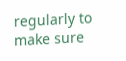regularly to make sure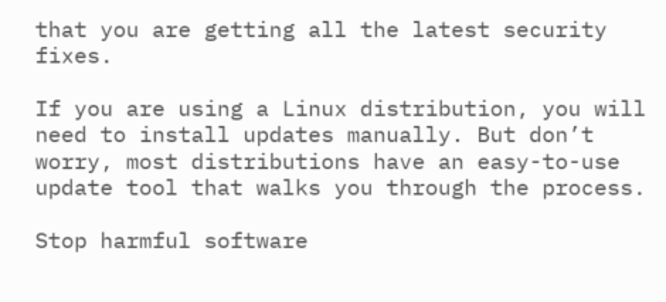that you are getting all the latest security fixes.

If you are using a Linux distribution, you will need to install updates manually. But don’t worry, most distributions have an easy-to-use update tool that walks you through the process.

Stop harmful software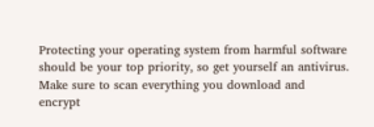Protecting your operating system from harmful software should be your top priority, so get yourself an antivirus. Make sure to scan everything you download and encrypt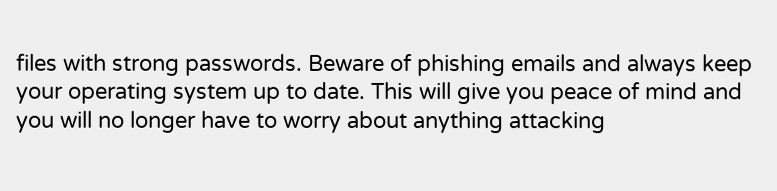files with strong passwords. Beware of phishing emails and always keep your operating system up to date. This will give you peace of mind and you will no longer have to worry about anything attacking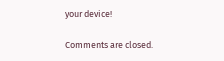your device!

Comments are closed.